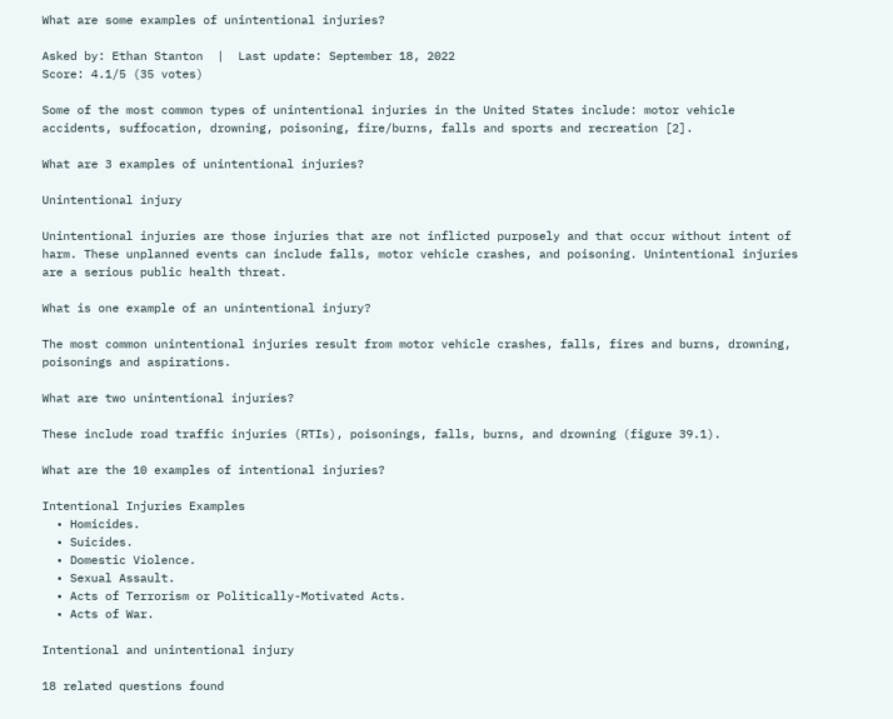What are some examples of unintentional injuries?

Asked by: Ethan Stanton  |  Last update: September 18, 2022
Score: 4.1/5 (35 votes)

Some of the most common types of unintentional injuries in the United States include: motor vehicle accidents, suffocation, drowning, poisoning, fire/burns, falls and sports and recreation [2].

What are 3 examples of unintentional injuries?

Unintentional injury

Unintentional injuries are those injuries that are not inflicted purposely and that occur without intent of harm. These unplanned events can include falls, motor vehicle crashes, and poisoning. Unintentional injuries are a serious public health threat.

What is one example of an unintentional injury?

The most common unintentional injuries result from motor vehicle crashes, falls, fires and burns, drowning, poisonings and aspirations.

What are two unintentional injuries?

These include road traffic injuries (RTIs), poisonings, falls, burns, and drowning (figure 39.1).

What are the 10 examples of intentional injuries?

Intentional Injuries Examples
  • Homicides.
  • Suicides.
  • Domestic Violence.
  • Sexual Assault.
  • Acts of Terrorism or Politically-Motivated Acts.
  • Acts of War.

Intentional and unintentional injury

18 related questions found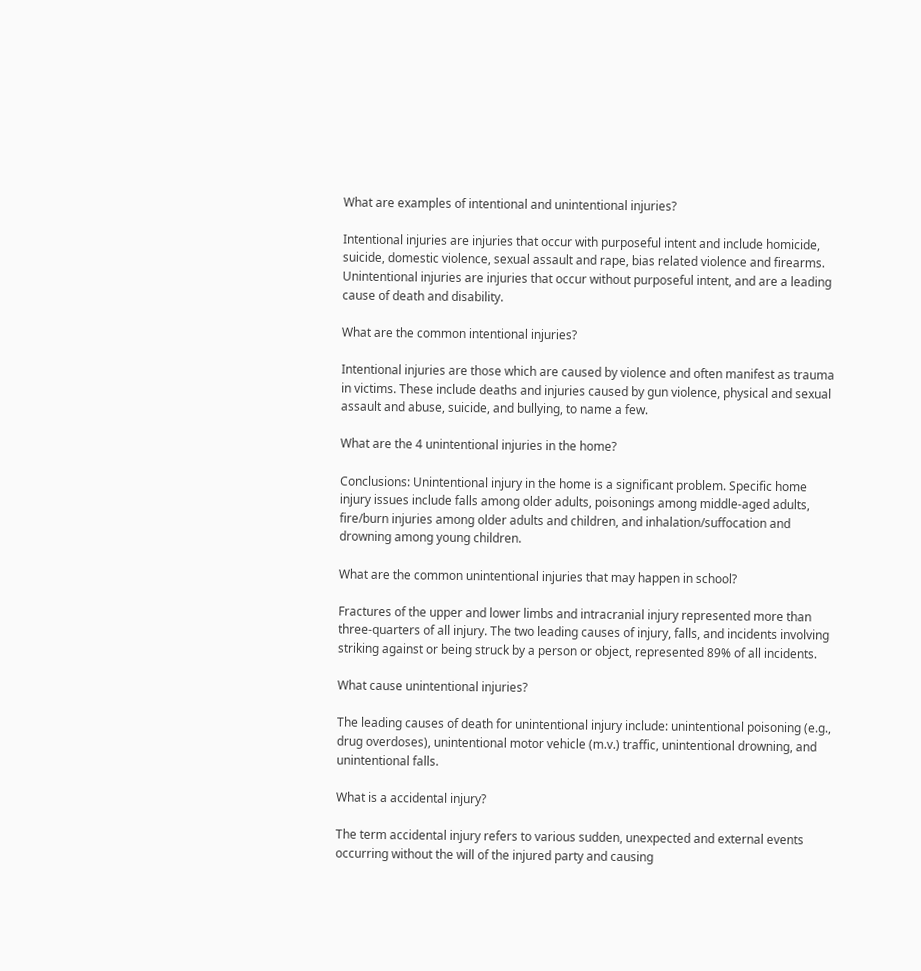What are examples of intentional and unintentional injuries?

Intentional injuries are injuries that occur with purposeful intent and include homicide, suicide, domestic violence, sexual assault and rape, bias related violence and firearms. Unintentional injuries are injuries that occur without purposeful intent, and are a leading cause of death and disability.

What are the common intentional injuries?

Intentional injuries are those which are caused by violence and often manifest as trauma in victims. These include deaths and injuries caused by gun violence, physical and sexual assault and abuse, suicide, and bullying, to name a few.

What are the 4 unintentional injuries in the home?

Conclusions: Unintentional injury in the home is a significant problem. Specific home injury issues include falls among older adults, poisonings among middle-aged adults, fire/burn injuries among older adults and children, and inhalation/suffocation and drowning among young children.

What are the common unintentional injuries that may happen in school?

Fractures of the upper and lower limbs and intracranial injury represented more than three-quarters of all injury. The two leading causes of injury, falls, and incidents involving striking against or being struck by a person or object, represented 89% of all incidents.

What cause unintentional injuries?

The leading causes of death for unintentional injury include: unintentional poisoning (e.g., drug overdoses), unintentional motor vehicle (m.v.) traffic, unintentional drowning, and unintentional falls.

What is a accidental injury?

The term accidental injury refers to various sudden, unexpected and external events occurring without the will of the injured party and causing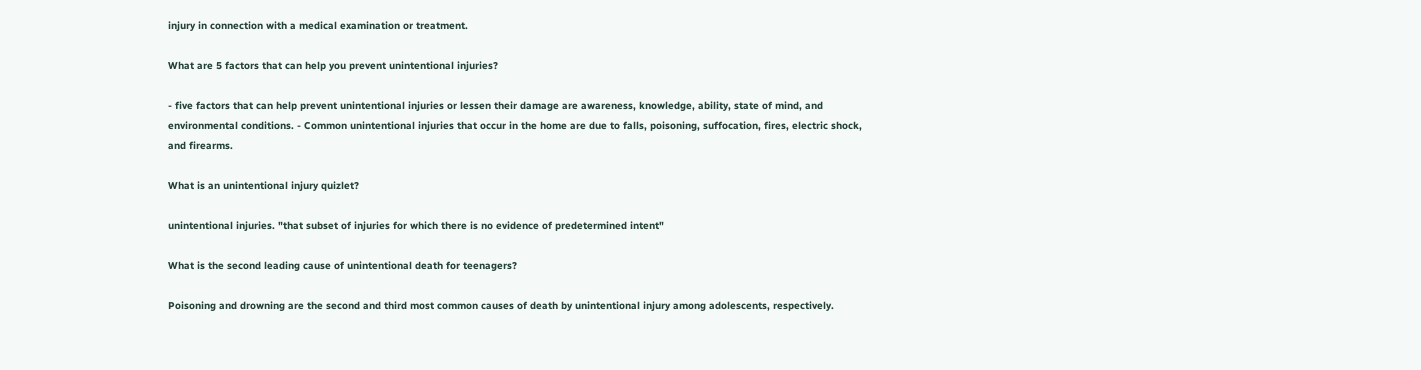injury in connection with a medical examination or treatment.

What are 5 factors that can help you prevent unintentional injuries?

- five factors that can help prevent unintentional injuries or lessen their damage are awareness, knowledge, ability, state of mind, and environmental conditions. - Common unintentional injuries that occur in the home are due to falls, poisoning, suffocation, fires, electric shock, and firearms.

What is an unintentional injury quizlet?

unintentional injuries. "that subset of injuries for which there is no evidence of predetermined intent"

What is the second leading cause of unintentional death for teenagers?

Poisoning and drowning are the second and third most common causes of death by unintentional injury among adolescents, respectively.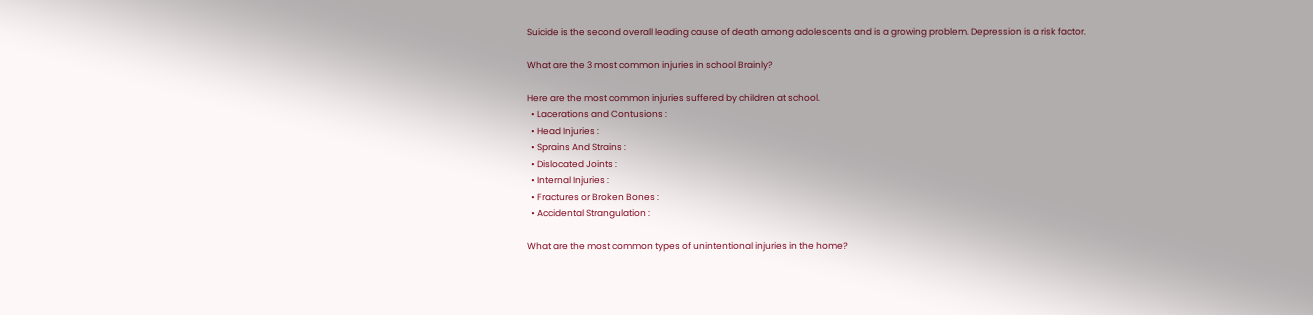Suicide is the second overall leading cause of death among adolescents and is a growing problem. Depression is a risk factor.

What are the 3 most common injuries in school Brainly?

Here are the most common injuries suffered by children at school.
  • Lacerations and Contusions :
  • Head Injuries :
  • Sprains And Strains :
  • Dislocated Joints :
  • Internal Injuries :
  • Fractures or Broken Bones :
  • Accidental Strangulation :

What are the most common types of unintentional injuries in the home?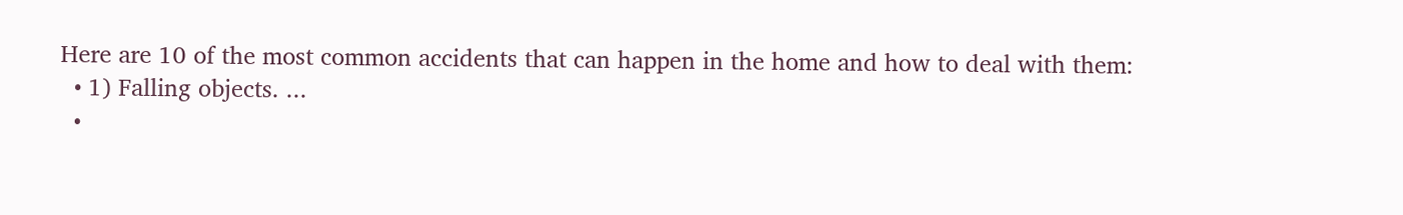Here are 10 of the most common accidents that can happen in the home and how to deal with them:
  • 1) Falling objects. ...
  •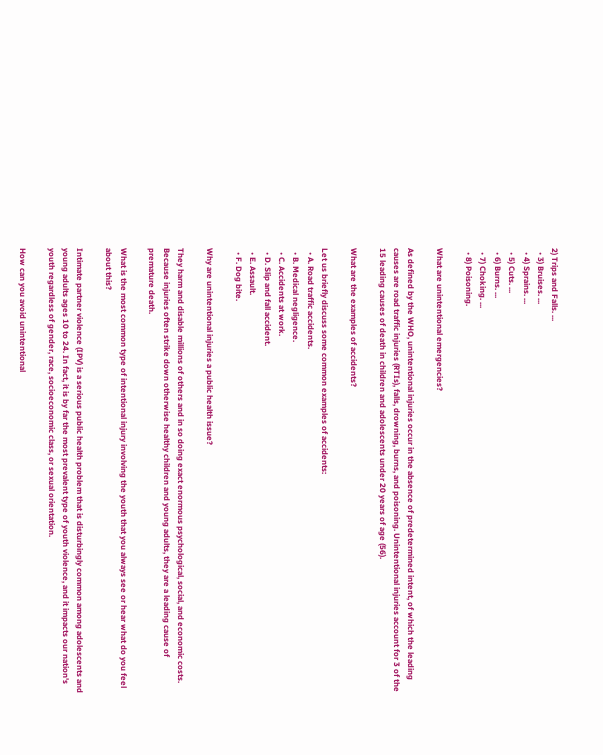2) Trips and Falls. ...
  • 3) Bruises. ...
  • 4) Sprains. ...
  • 5) Cuts. ...
  • 6) Burns. ...
  • 7) Choking. ...
  • 8) Poisoning.

What are unintentional emergencies?

As defined by the WHO, unintentional injuries occur in the absence of predetermined intent, of which the leading causes are road traffic injuries (RTIs), falls, drowning, burns, and poisoning. Unintentional injuries account for 3 of the 15 leading causes of death in children and adolescents under 20 years of age (56).

What are the examples of accidents?

Let us briefly discuss some common examples of accidents:
  • A. Road traffic accidents.
  • B. Medical negligence.
  • C. Accidents at work.
  • D. Slip and fall accident.
  • E. Assault.
  • F. Dog bite.

Why are unintentional injuries a public health issue?

They harm and disable millions of others and in so doing exact enormous psychological, social, and economic costs. Because injuries often strike down otherwise healthy children and young adults, they are a leading cause of premature death.

What is the most common type of intentional injury involving the youth that you always see or hear what do you feel about this?

Intimate partner violence (IPV) is a serious public health problem that is disturbingly common among adolescents and young adults ages 10 to 24. In fact, it is by far the most prevalent type of youth violence, and it impacts our nation's youth regardless of gender, race, socioeconomic class, or sexual orientation.

How can you avoid unintentional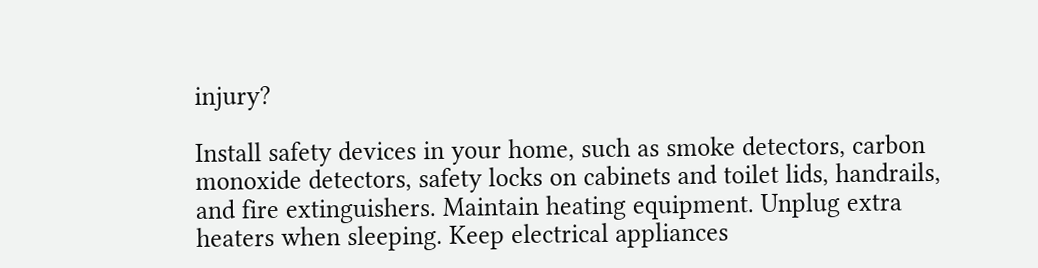injury?

Install safety devices in your home, such as smoke detectors, carbon monoxide detectors, safety locks on cabinets and toilet lids, handrails, and fire extinguishers. Maintain heating equipment. Unplug extra heaters when sleeping. Keep electrical appliances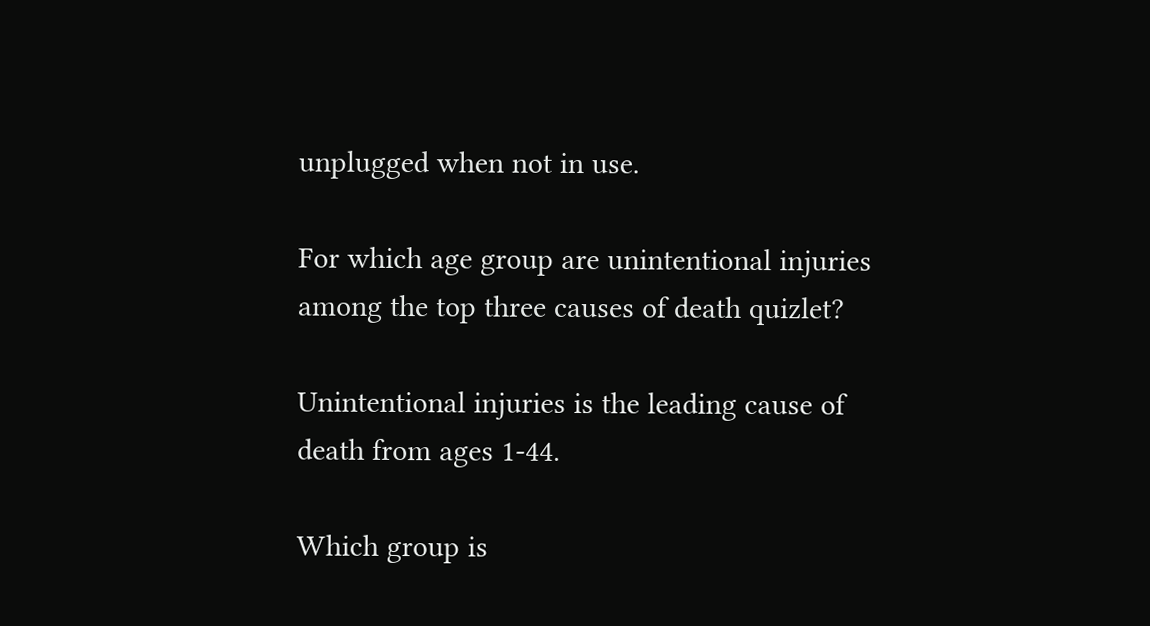unplugged when not in use.

For which age group are unintentional injuries among the top three causes of death quizlet?

Unintentional injuries is the leading cause of death from ages 1-44.

Which group is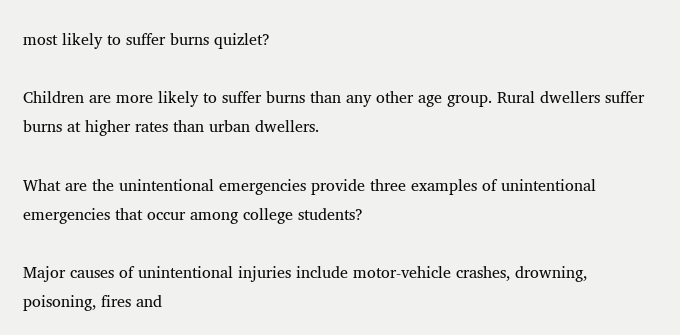most likely to suffer burns quizlet?

Children are more likely to suffer burns than any other age group. Rural dwellers suffer burns at higher rates than urban dwellers.

What are the unintentional emergencies provide three examples of unintentional emergencies that occur among college students?

Major causes of unintentional injuries include motor-vehicle crashes, drowning, poisoning, fires and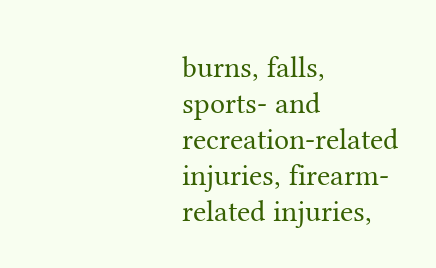burns, falls, sports- and recreation-related injuries, firearm-related injuries,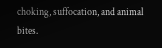choking, suffocation, and animal bites.